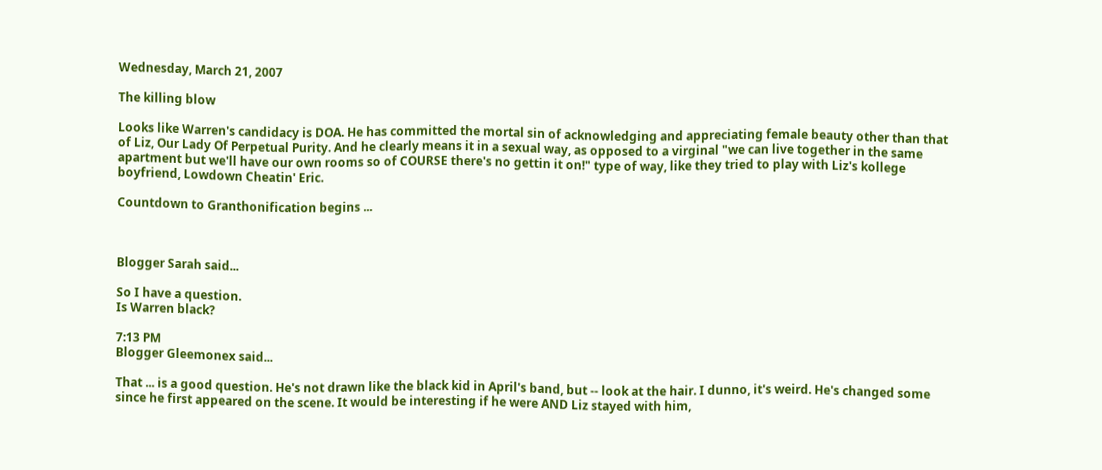Wednesday, March 21, 2007

The killing blow

Looks like Warren's candidacy is DOA. He has committed the mortal sin of acknowledging and appreciating female beauty other than that of Liz, Our Lady Of Perpetual Purity. And he clearly means it in a sexual way, as opposed to a virginal "we can live together in the same apartment but we'll have our own rooms so of COURSE there's no gettin it on!" type of way, like they tried to play with Liz's kollege boyfriend, Lowdown Cheatin' Eric.

Countdown to Granthonification begins ...



Blogger Sarah said...

So I have a question.
Is Warren black?

7:13 PM
Blogger Gleemonex said...

That ... is a good question. He's not drawn like the black kid in April's band, but -- look at the hair. I dunno, it's weird. He's changed some since he first appeared on the scene. It would be interesting if he were AND Liz stayed with him,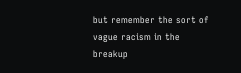but remember the sort of vague racism in the breakup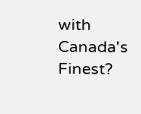with Canada's Finest?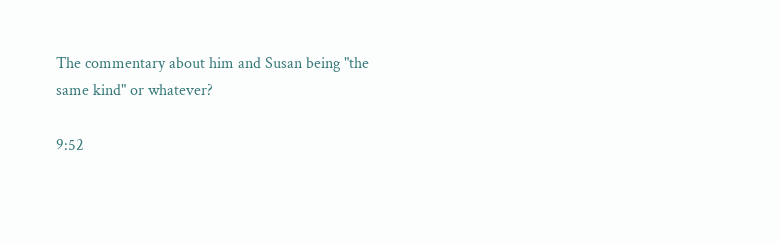The commentary about him and Susan being "the same kind" or whatever?

9:52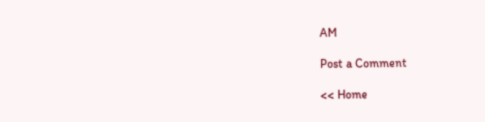AM

Post a Comment

<< Home